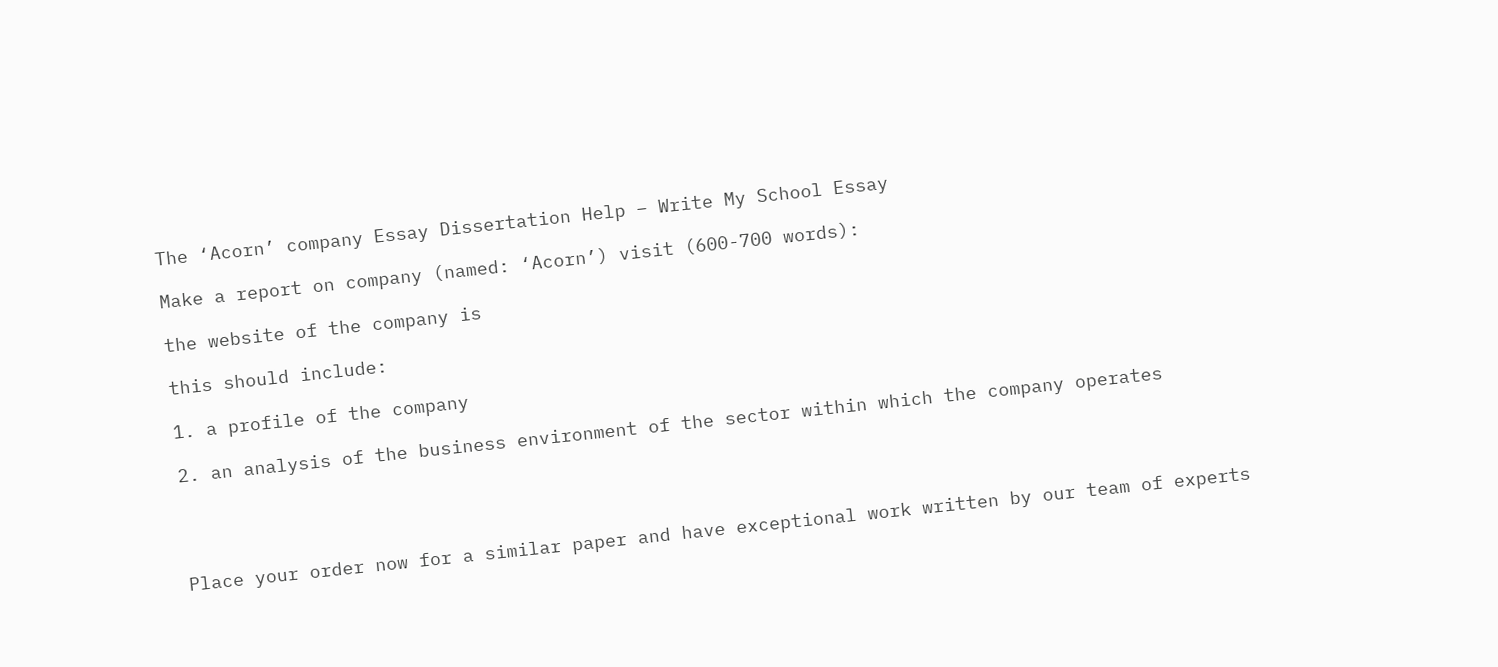The ‘Acorn’ company Essay Dissertation Help – Write My School Essay

Make a report on company (named: ‘Acorn’) visit (600-700 words):

the website of the company is

this should include:

1. a profile of the company

2. an analysis of the business environment of the sector within which the company operates




Place your order now for a similar paper and have exceptional work written by our team of experts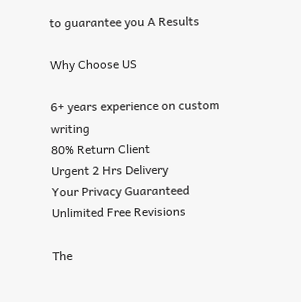to guarantee you A Results

Why Choose US

6+ years experience on custom writing
80% Return Client
Urgent 2 Hrs Delivery
Your Privacy Guaranteed
Unlimited Free Revisions

The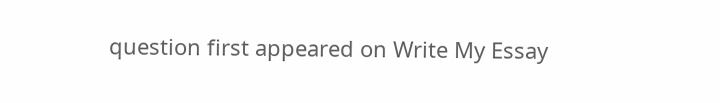question first appeared on Write My Essay